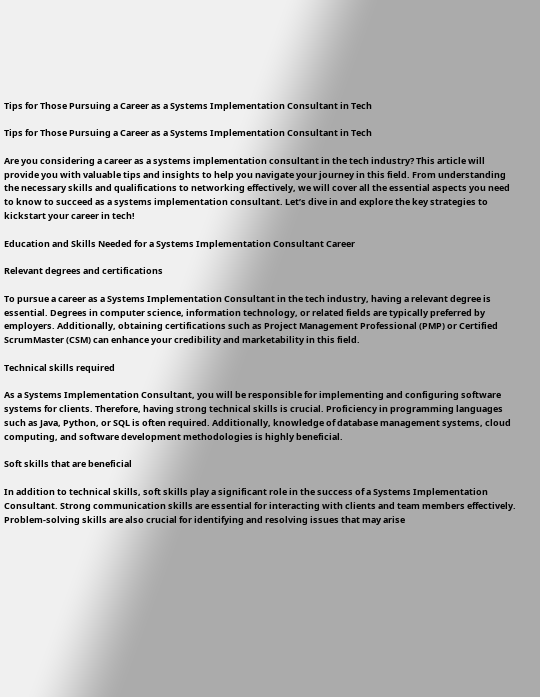Tips for Those Pursuing a Career as a Systems Implementation Consultant in Tech

Tips for Those Pursuing a Career as a Systems Implementation Consultant in Tech

Are you considering a career as a systems implementation consultant in the tech industry? This article will provide you with valuable tips and insights to help you navigate your journey in this field. From understanding the necessary skills and qualifications to networking effectively, we will cover all the essential aspects you need to know to succeed as a systems implementation consultant. Let’s dive in and explore the key strategies to kickstart your career in tech!

Education and Skills Needed for a Systems Implementation Consultant Career

Relevant degrees and certifications

To pursue a career as a Systems Implementation Consultant in the tech industry, having a relevant degree is essential. Degrees in computer science, information technology, or related fields are typically preferred by employers. Additionally, obtaining certifications such as Project Management Professional (PMP) or Certified ScrumMaster (CSM) can enhance your credibility and marketability in this field.

Technical skills required

As a Systems Implementation Consultant, you will be responsible for implementing and configuring software systems for clients. Therefore, having strong technical skills is crucial. Proficiency in programming languages such as Java, Python, or SQL is often required. Additionally, knowledge of database management systems, cloud computing, and software development methodologies is highly beneficial.

Soft skills that are beneficial

In addition to technical skills, soft skills play a significant role in the success of a Systems Implementation Consultant. Strong communication skills are essential for interacting with clients and team members effectively. Problem-solving skills are also crucial for identifying and resolving issues that may arise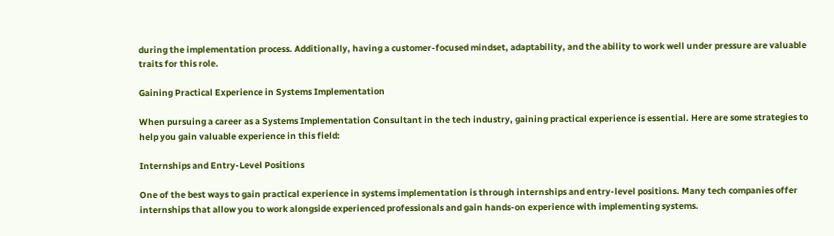during the implementation process. Additionally, having a customer-focused mindset, adaptability, and the ability to work well under pressure are valuable traits for this role.

Gaining Practical Experience in Systems Implementation

When pursuing a career as a Systems Implementation Consultant in the tech industry, gaining practical experience is essential. Here are some strategies to help you gain valuable experience in this field:

Internships and Entry-Level Positions

One of the best ways to gain practical experience in systems implementation is through internships and entry-level positions. Many tech companies offer internships that allow you to work alongside experienced professionals and gain hands-on experience with implementing systems.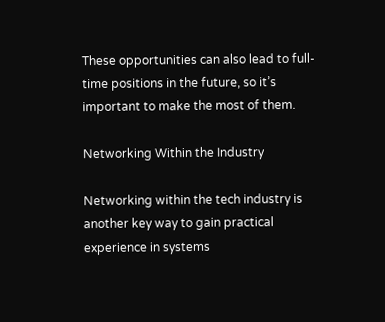These opportunities can also lead to full-time positions in the future, so it’s important to make the most of them.

Networking Within the Industry

Networking within the tech industry is another key way to gain practical experience in systems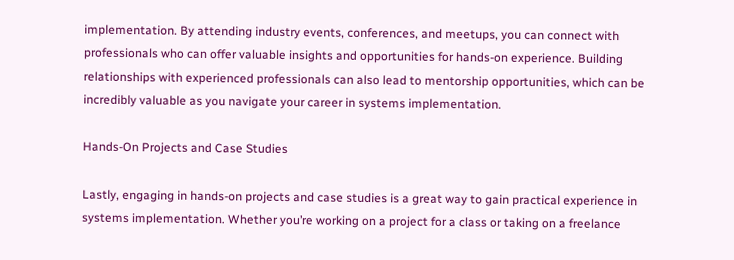implementation. By attending industry events, conferences, and meetups, you can connect with professionals who can offer valuable insights and opportunities for hands-on experience. Building relationships with experienced professionals can also lead to mentorship opportunities, which can be incredibly valuable as you navigate your career in systems implementation.

Hands-On Projects and Case Studies

Lastly, engaging in hands-on projects and case studies is a great way to gain practical experience in systems implementation. Whether you’re working on a project for a class or taking on a freelance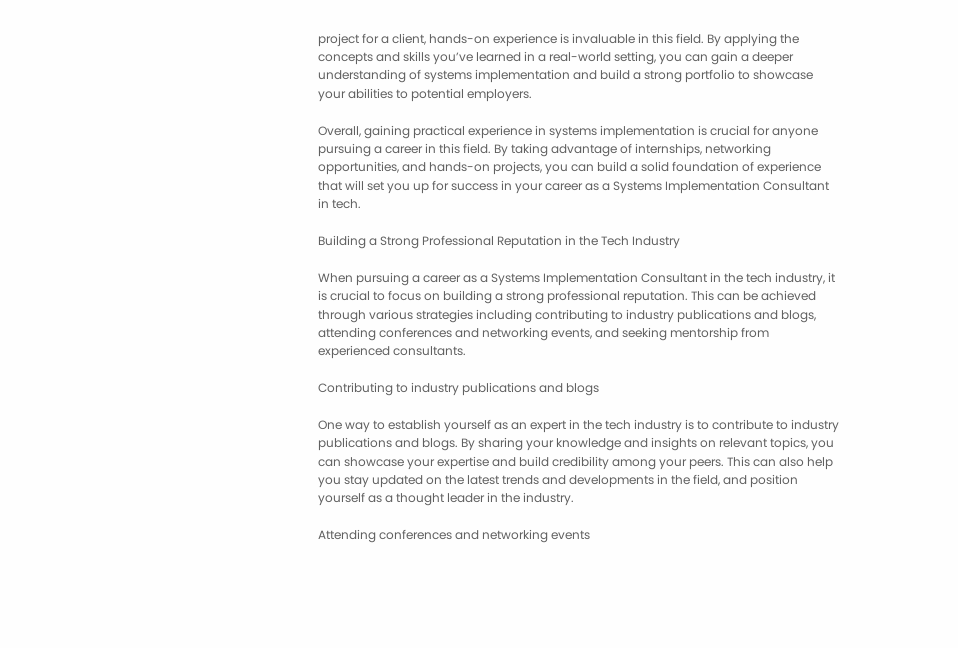project for a client, hands-on experience is invaluable in this field. By applying the concepts and skills you’ve learned in a real-world setting, you can gain a deeper understanding of systems implementation and build a strong portfolio to showcase your abilities to potential employers.

Overall, gaining practical experience in systems implementation is crucial for anyone pursuing a career in this field. By taking advantage of internships, networking opportunities, and hands-on projects, you can build a solid foundation of experience that will set you up for success in your career as a Systems Implementation Consultant in tech.

Building a Strong Professional Reputation in the Tech Industry

When pursuing a career as a Systems Implementation Consultant in the tech industry, it is crucial to focus on building a strong professional reputation. This can be achieved through various strategies including contributing to industry publications and blogs, attending conferences and networking events, and seeking mentorship from experienced consultants.

Contributing to industry publications and blogs

One way to establish yourself as an expert in the tech industry is to contribute to industry publications and blogs. By sharing your knowledge and insights on relevant topics, you can showcase your expertise and build credibility among your peers. This can also help you stay updated on the latest trends and developments in the field, and position yourself as a thought leader in the industry.

Attending conferences and networking events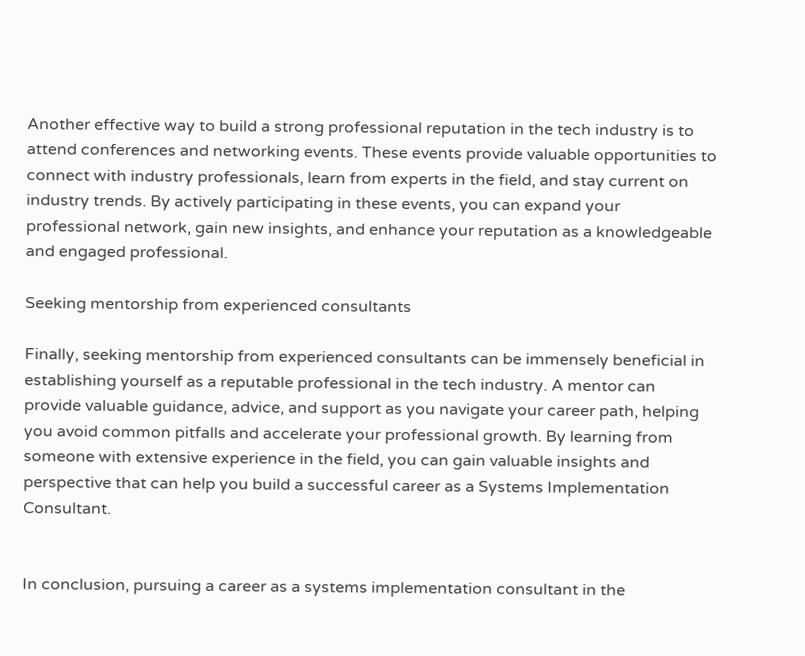Another effective way to build a strong professional reputation in the tech industry is to attend conferences and networking events. These events provide valuable opportunities to connect with industry professionals, learn from experts in the field, and stay current on industry trends. By actively participating in these events, you can expand your professional network, gain new insights, and enhance your reputation as a knowledgeable and engaged professional.

Seeking mentorship from experienced consultants

Finally, seeking mentorship from experienced consultants can be immensely beneficial in establishing yourself as a reputable professional in the tech industry. A mentor can provide valuable guidance, advice, and support as you navigate your career path, helping you avoid common pitfalls and accelerate your professional growth. By learning from someone with extensive experience in the field, you can gain valuable insights and perspective that can help you build a successful career as a Systems Implementation Consultant.


In conclusion, pursuing a career as a systems implementation consultant in the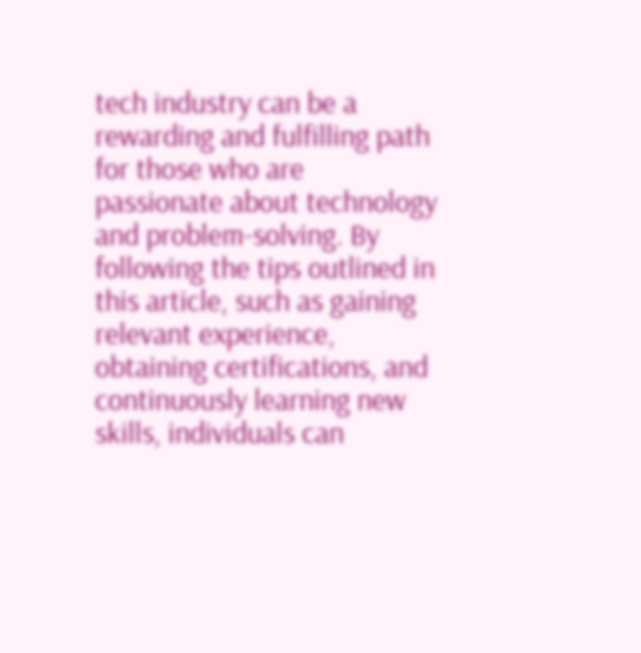tech industry can be a rewarding and fulfilling path for those who are passionate about technology and problem-solving. By following the tips outlined in this article, such as gaining relevant experience, obtaining certifications, and continuously learning new skills, individuals can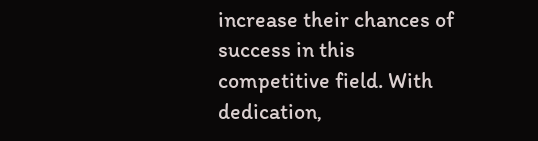increase their chances of success in this competitive field. With dedication,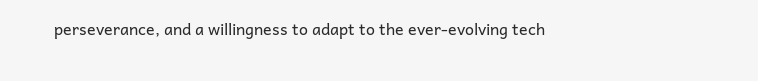perseverance, and a willingness to adapt to the ever-evolving tech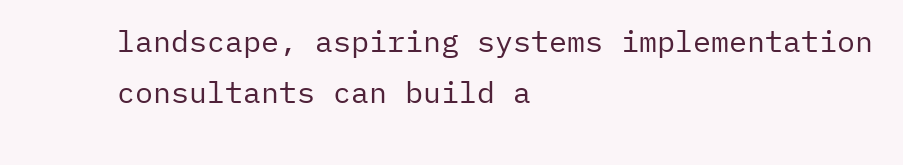landscape, aspiring systems implementation consultants can build a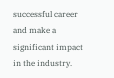successful career and make a significant impact in the industry.